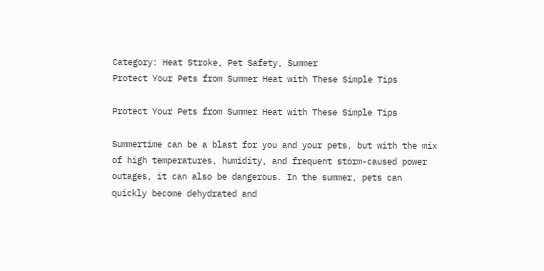Category: Heat Stroke, Pet Safety, Summer
Protect Your Pets from Summer Heat with These Simple Tips

Protect Your Pets from Summer Heat with These Simple Tips

Summertime can be a blast for you and your pets, but with the mix of high temperatures, humidity, and frequent storm-caused power outages, it can also be dangerous. In the summer, pets can quickly become dehydrated and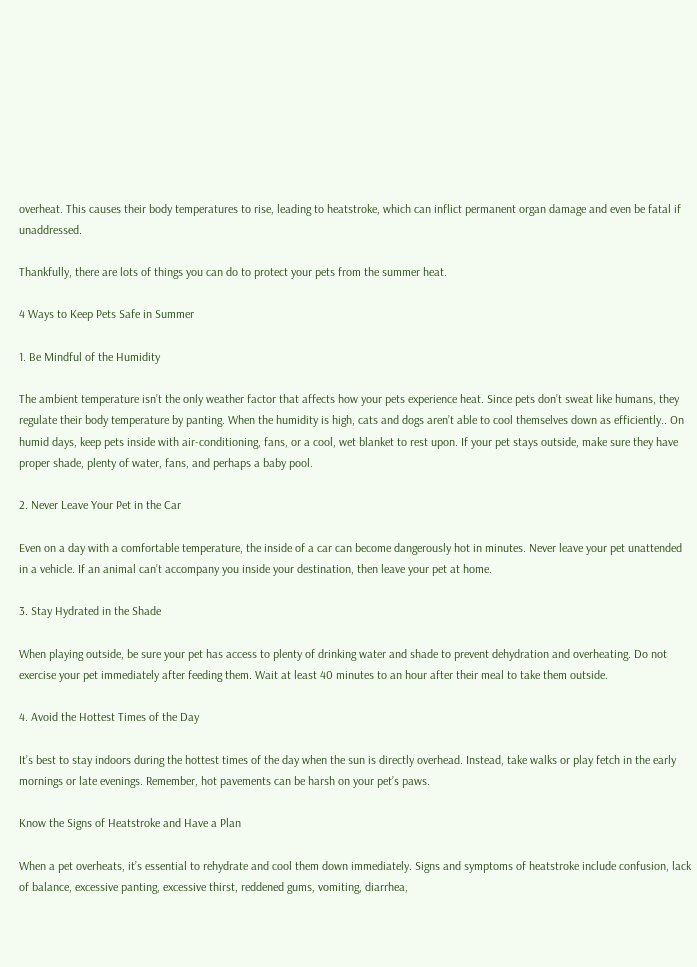overheat. This causes their body temperatures to rise, leading to heatstroke, which can inflict permanent organ damage and even be fatal if unaddressed.

Thankfully, there are lots of things you can do to protect your pets from the summer heat.

4 Ways to Keep Pets Safe in Summer

1. Be Mindful of the Humidity

The ambient temperature isn’t the only weather factor that affects how your pets experience heat. Since pets don’t sweat like humans, they regulate their body temperature by panting. When the humidity is high, cats and dogs aren’t able to cool themselves down as efficiently.. On humid days, keep pets inside with air-conditioning, fans, or a cool, wet blanket to rest upon. If your pet stays outside, make sure they have proper shade, plenty of water, fans, and perhaps a baby pool.

2. Never Leave Your Pet in the Car

Even on a day with a comfortable temperature, the inside of a car can become dangerously hot in minutes. Never leave your pet unattended in a vehicle. If an animal can’t accompany you inside your destination, then leave your pet at home.

3. Stay Hydrated in the Shade

When playing outside, be sure your pet has access to plenty of drinking water and shade to prevent dehydration and overheating. Do not exercise your pet immediately after feeding them. Wait at least 40 minutes to an hour after their meal to take them outside.

4. Avoid the Hottest Times of the Day

It’s best to stay indoors during the hottest times of the day when the sun is directly overhead. Instead, take walks or play fetch in the early mornings or late evenings. Remember, hot pavements can be harsh on your pet’s paws.

Know the Signs of Heatstroke and Have a Plan

When a pet overheats, it’s essential to rehydrate and cool them down immediately. Signs and symptoms of heatstroke include confusion, lack of balance, excessive panting, excessive thirst, reddened gums, vomiting, diarrhea,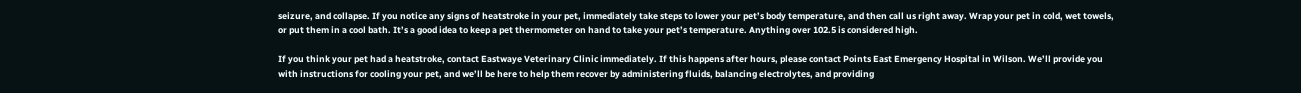seizure, and collapse. If you notice any signs of heatstroke in your pet, immediately take steps to lower your pet’s body temperature, and then call us right away. Wrap your pet in cold, wet towels, or put them in a cool bath. It’s a good idea to keep a pet thermometer on hand to take your pet’s temperature. Anything over 102.5 is considered high.

If you think your pet had a heatstroke, contact Eastwaye Veterinary Clinic immediately. If this happens after hours, please contact Points East Emergency Hospital in Wilson. We’ll provide you with instructions for cooling your pet, and we’ll be here to help them recover by administering fluids, balancing electrolytes, and providing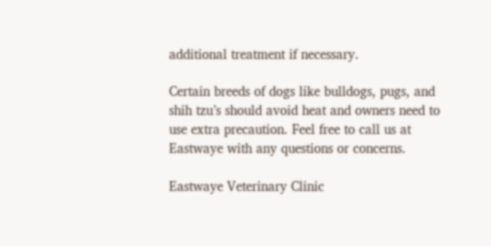additional treatment if necessary.

Certain breeds of dogs like bulldogs, pugs, and shih tzu’s should avoid heat and owners need to use extra precaution. Feel free to call us at Eastwaye with any questions or concerns.

Eastwaye Veterinary Clinic